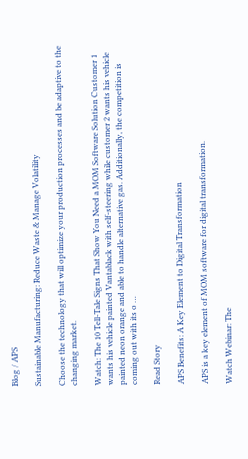Blog / APS

Sustainable Manufacturing: Reduce Waste & Manage Volatility

Choose the technology that will optimize your production processes and be adaptive to the changing market.

Watch: The 10 Tell-Tale Signs That Show You Need a MOM Software Solution Customer 1 wants his vehicle painted Vantablack with self-steering while customer 2 wants his vehicle painted neon orange and able to handle alternative gas. Additionally, the competition is coming out with its o …

Read Story

APS Benefits: A Key Element to Digital Transformation

APS is a key element of MOM software for digital transformation.

Watch Webinar: The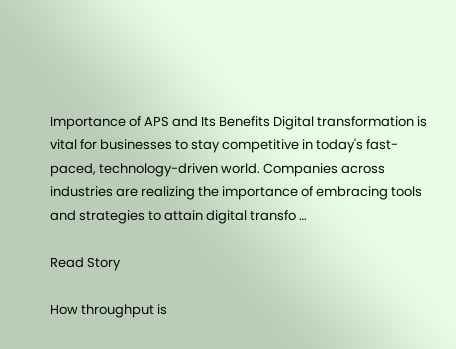Importance of APS and Its Benefits Digital transformation is vital for businesses to stay competitive in today's fast-paced, technology-driven world. Companies across industries are realizing the importance of embracing tools and strategies to attain digital transfo …

Read Story

How throughput is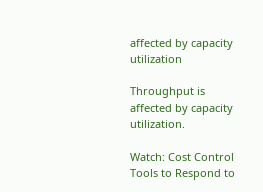affected by capacity utilization

Throughput is affected by capacity utilization.

Watch: Cost Control Tools to Respond to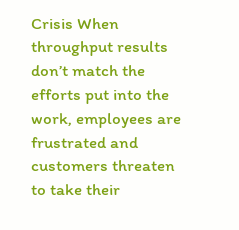Crisis When throughput results don’t match the efforts put into the work, employees are frustrated and customers threaten to take their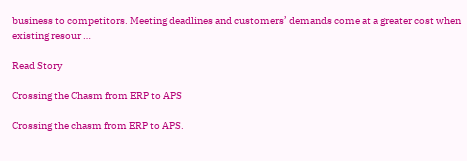business to competitors. Meeting deadlines and customers’ demands come at a greater cost when existing resour …

Read Story

Crossing the Chasm from ERP to APS

Crossing the chasm from ERP to APS.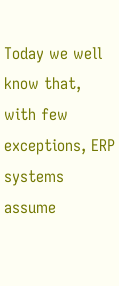Today we well know that, with few exceptions, ERP systems assume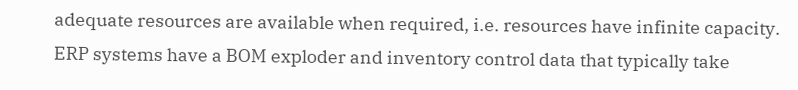adequate resources are available when required, i.e. resources have infinite capacity. ERP systems have a BOM exploder and inventory control data that typically take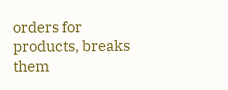orders for products, breaks them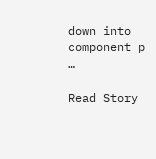down into component p …

Read Story